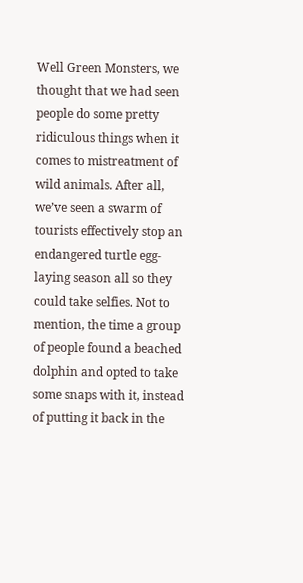Well Green Monsters, we thought that we had seen people do some pretty ridiculous things when it comes to mistreatment of wild animals. After all, we’ve seen a swarm of tourists effectively stop an endangered turtle egg-laying season all so they could take selfies. Not to mention, the time a group of people found a beached dolphin and opted to take some snaps with it, instead of putting it back in the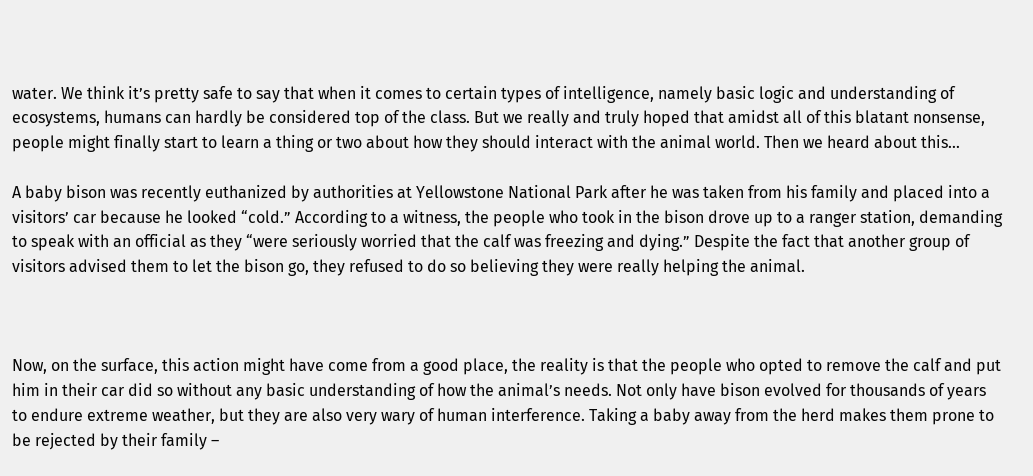water. We think it’s pretty safe to say that when it comes to certain types of intelligence, namely basic logic and understanding of ecosystems, humans can hardly be considered top of the class. But we really and truly hoped that amidst all of this blatant nonsense, people might finally start to learn a thing or two about how they should interact with the animal world. Then we heard about this…

A baby bison was recently euthanized by authorities at Yellowstone National Park after he was taken from his family and placed into a visitors’ car because he looked “cold.” According to a witness, the people who took in the bison drove up to a ranger station, demanding to speak with an official as they “were seriously worried that the calf was freezing and dying.” Despite the fact that another group of visitors advised them to let the bison go, they refused to do so believing they were really helping the animal.



Now, on the surface, this action might have come from a good place, the reality is that the people who opted to remove the calf and put him in their car did so without any basic understanding of how the animal’s needs. Not only have bison evolved for thousands of years to endure extreme weather, but they are also very wary of human interference. Taking a baby away from the herd makes them prone to be rejected by their family –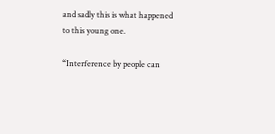and sadly this is what happened to this young one.

“Interference by people can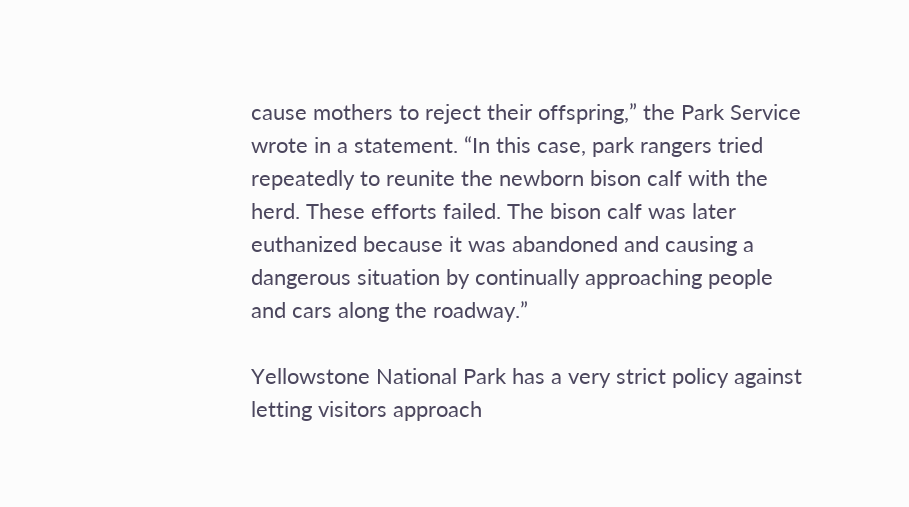cause mothers to reject their offspring,” the Park Service wrote in a statement. “In this case, park rangers tried repeatedly to reunite the newborn bison calf with the herd. These efforts failed. The bison calf was later euthanized because it was abandoned and causing a dangerous situation by continually approaching people and cars along the roadway.”

Yellowstone National Park has a very strict policy against letting visitors approach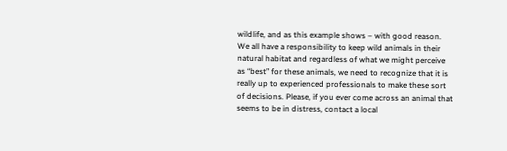wildlife, and as this example shows – with good reason. We all have a responsibility to keep wild animals in their natural habitat and regardless of what we might perceive as “best” for these animals, we need to recognize that it is really up to experienced professionals to make these sort of decisions. Please, if you ever come across an animal that seems to be in distress, contact a local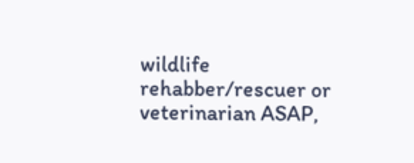wildlife rehabber/rescuer or veterinarian ASAP,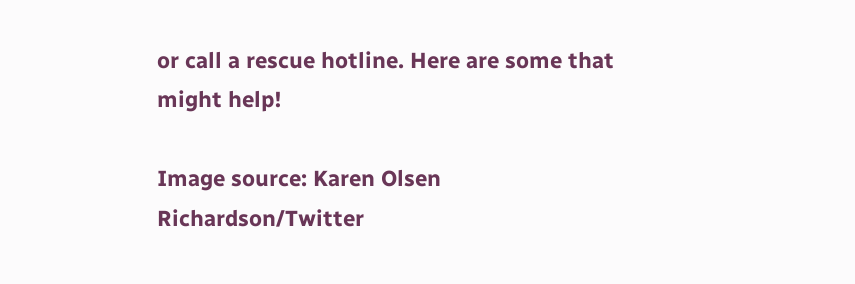or call a rescue hotline. Here are some that might help!

Image source: Karen Olsen Richardson/Twitter